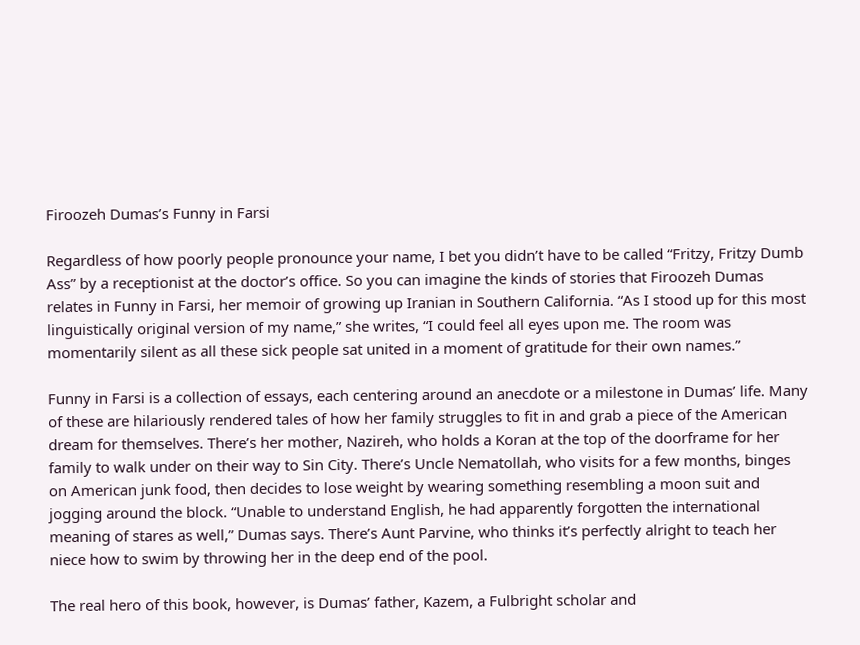Firoozeh Dumas’s Funny in Farsi

Regardless of how poorly people pronounce your name, I bet you didn’t have to be called “Fritzy, Fritzy Dumb Ass” by a receptionist at the doctor’s office. So you can imagine the kinds of stories that Firoozeh Dumas relates in Funny in Farsi, her memoir of growing up Iranian in Southern California. “As I stood up for this most linguistically original version of my name,” she writes, “I could feel all eyes upon me. The room was momentarily silent as all these sick people sat united in a moment of gratitude for their own names.”

Funny in Farsi is a collection of essays, each centering around an anecdote or a milestone in Dumas’ life. Many of these are hilariously rendered tales of how her family struggles to fit in and grab a piece of the American dream for themselves. There’s her mother, Nazireh, who holds a Koran at the top of the doorframe for her family to walk under on their way to Sin City. There’s Uncle Nematollah, who visits for a few months, binges on American junk food, then decides to lose weight by wearing something resembling a moon suit and jogging around the block. “Unable to understand English, he had apparently forgotten the international meaning of stares as well,” Dumas says. There’s Aunt Parvine, who thinks it’s perfectly alright to teach her niece how to swim by throwing her in the deep end of the pool.

The real hero of this book, however, is Dumas’ father, Kazem, a Fulbright scholar and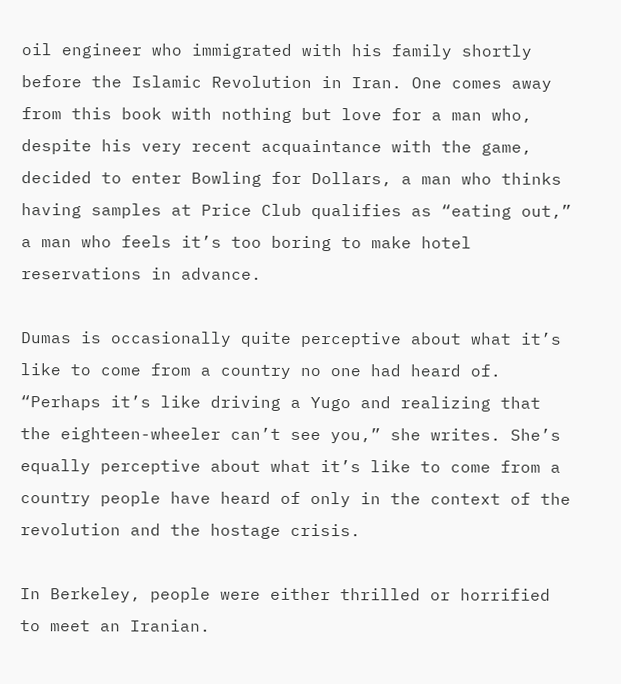oil engineer who immigrated with his family shortly before the Islamic Revolution in Iran. One comes away from this book with nothing but love for a man who, despite his very recent acquaintance with the game, decided to enter Bowling for Dollars, a man who thinks having samples at Price Club qualifies as “eating out,” a man who feels it’s too boring to make hotel reservations in advance.

Dumas is occasionally quite perceptive about what it’s like to come from a country no one had heard of. “Perhaps it’s like driving a Yugo and realizing that the eighteen-wheeler can’t see you,” she writes. She’s equally perceptive about what it’s like to come from a country people have heard of only in the context of the revolution and the hostage crisis.

In Berkeley, people were either thrilled or horrified to meet an Iranian.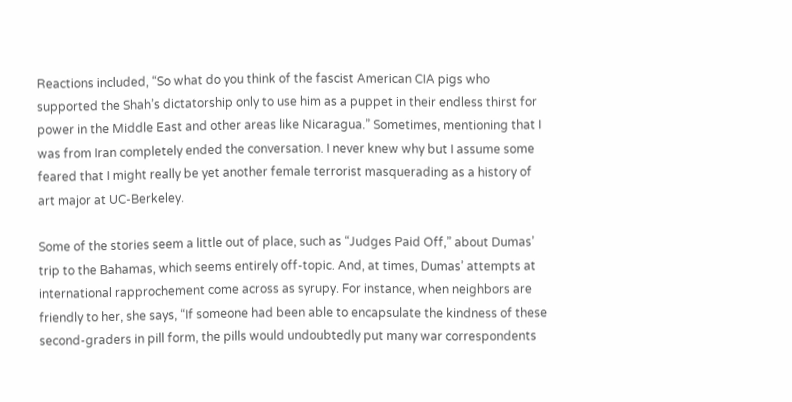Reactions included, “So what do you think of the fascist American CIA pigs who supported the Shah’s dictatorship only to use him as a puppet in their endless thirst for power in the Middle East and other areas like Nicaragua.” Sometimes, mentioning that I was from Iran completely ended the conversation. I never knew why but I assume some feared that I might really be yet another female terrorist masquerading as a history of art major at UC-Berkeley.

Some of the stories seem a little out of place, such as “Judges Paid Off,” about Dumas’ trip to the Bahamas, which seems entirely off-topic. And, at times, Dumas’ attempts at international rapprochement come across as syrupy. For instance, when neighbors are friendly to her, she says, “If someone had been able to encapsulate the kindness of these second-graders in pill form, the pills would undoubtedly put many war correspondents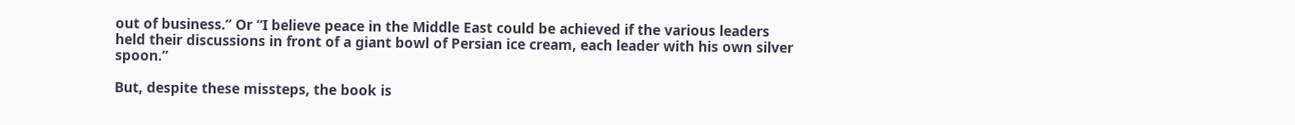out of business.” Or “I believe peace in the Middle East could be achieved if the various leaders held their discussions in front of a giant bowl of Persian ice cream, each leader with his own silver spoon.”

But, despite these missteps, the book is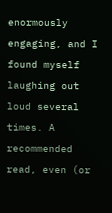enormously engaging, and I found myself laughing out loud several times. A recommended read, even (or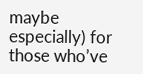maybe especially) for those who’ve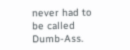never had to be called Dumb-Ass.